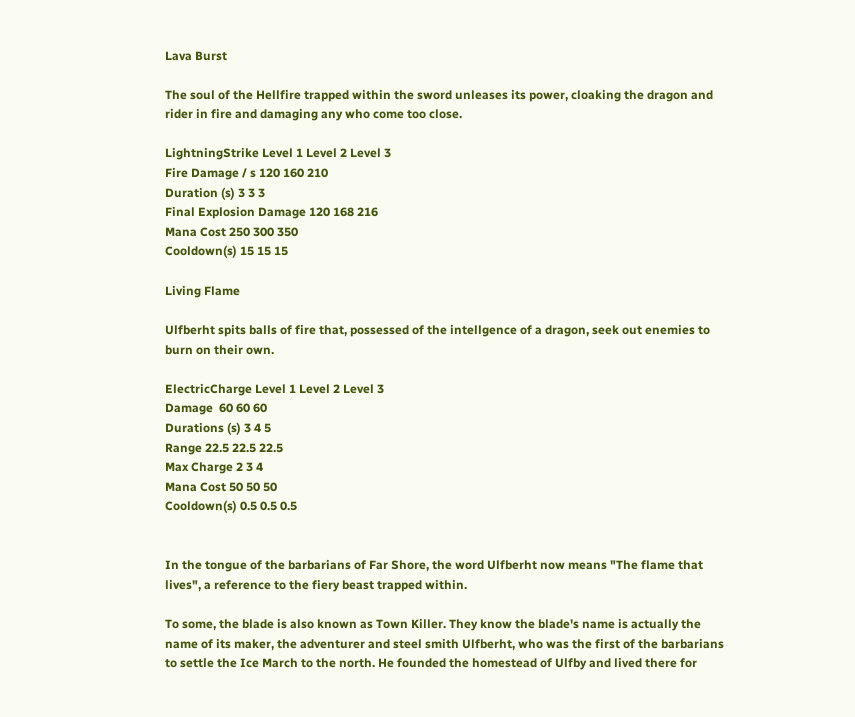Lava Burst

The soul of the Hellfire trapped within the sword unleases its power, cloaking the dragon and rider in fire and damaging any who come too close.

LightningStrike Level 1 Level 2 Level 3
Fire Damage / s 120 160 210
Duration (s) 3 3 3
Final Explosion Damage 120 168 216
Mana Cost 250 300 350
Cooldown(s) 15 15 15

Living Flame

Ulfberht spits balls of fire that, possessed of the intellgence of a dragon, seek out enemies to burn on their own.

ElectricCharge Level 1 Level 2 Level 3
Damage  60 60 60
Durations (s) 3 4 5
Range 22.5 22.5 22.5
Max Charge 2 3 4
Mana Cost 50 50 50
Cooldown(s) 0.5 0.5 0.5


In the tongue of the barbarians of Far Shore, the word Ulfberht now means "The flame that lives", a reference to the fiery beast trapped within.

To some, the blade is also known as Town Killer. They know the blade's name is actually the name of its maker, the adventurer and steel smith Ulfberht, who was the first of the barbarians to settle the Ice March to the north. He founded the homestead of Ulfby and lived there for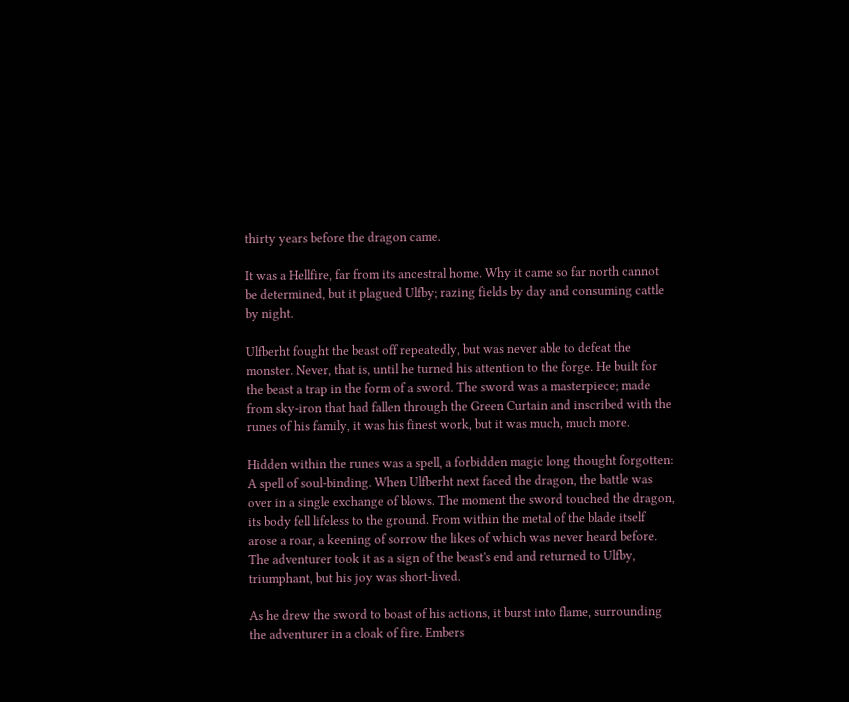thirty years before the dragon came.

It was a Hellfire, far from its ancestral home. Why it came so far north cannot be determined, but it plagued Ulfby; razing fields by day and consuming cattle by night.

Ulfberht fought the beast off repeatedly, but was never able to defeat the monster. Never, that is, until he turned his attention to the forge. He built for the beast a trap in the form of a sword. The sword was a masterpiece; made from sky-iron that had fallen through the Green Curtain and inscribed with the runes of his family, it was his finest work, but it was much, much more.

Hidden within the runes was a spell, a forbidden magic long thought forgotten: A spell of soul-binding. When Ulfberht next faced the dragon, the battle was over in a single exchange of blows. The moment the sword touched the dragon, its body fell lifeless to the ground. From within the metal of the blade itself arose a roar, a keening of sorrow the likes of which was never heard before. The adventurer took it as a sign of the beast's end and returned to Ulfby, triumphant, but his joy was short-lived.

As he drew the sword to boast of his actions, it burst into flame, surrounding the adventurer in a cloak of fire. Embers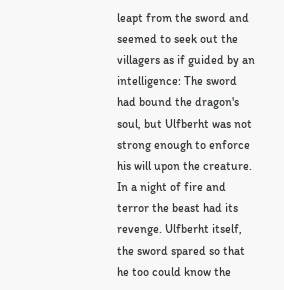leapt from the sword and seemed to seek out the villagers as if guided by an intelligence: The sword had bound the dragon's soul, but Ulfberht was not strong enough to enforce his will upon the creature. In a night of fire and terror the beast had its revenge. Ulfberht itself, the sword spared so that he too could know the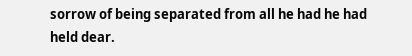sorrow of being separated from all he had he had held dear.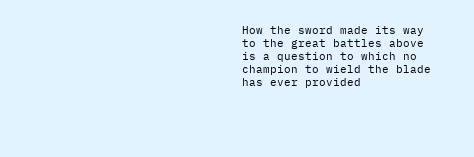How the sword made its way to the great battles above is a question to which no champion to wield the blade has ever provided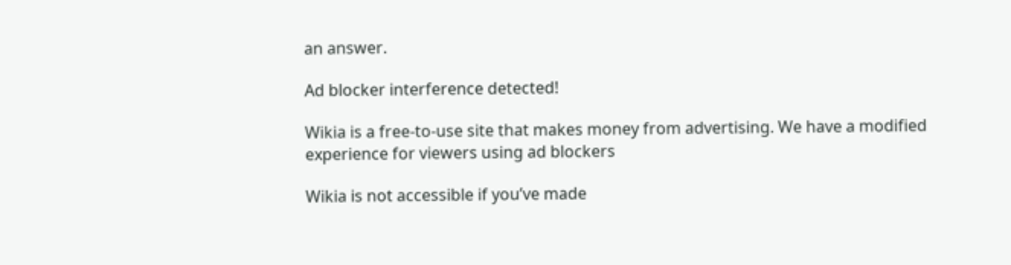an answer.

Ad blocker interference detected!

Wikia is a free-to-use site that makes money from advertising. We have a modified experience for viewers using ad blockers

Wikia is not accessible if you’ve made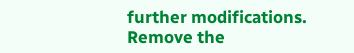further modifications. Remove the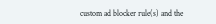custom ad blocker rule(s) and the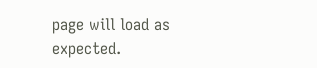page will load as expected.